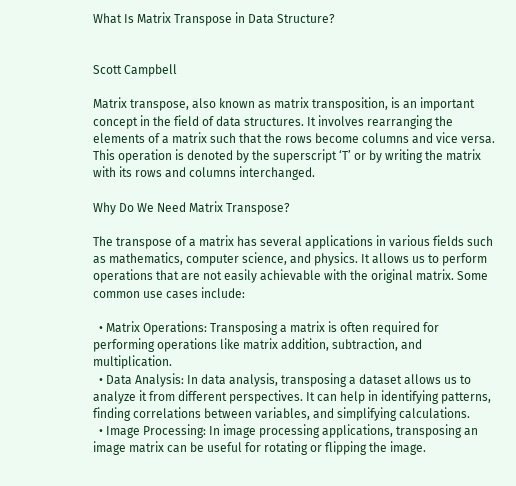What Is Matrix Transpose in Data Structure?


Scott Campbell

Matrix transpose, also known as matrix transposition, is an important concept in the field of data structures. It involves rearranging the elements of a matrix such that the rows become columns and vice versa. This operation is denoted by the superscript ‘T’ or by writing the matrix with its rows and columns interchanged.

Why Do We Need Matrix Transpose?

The transpose of a matrix has several applications in various fields such as mathematics, computer science, and physics. It allows us to perform operations that are not easily achievable with the original matrix. Some common use cases include:

  • Matrix Operations: Transposing a matrix is often required for performing operations like matrix addition, subtraction, and multiplication.
  • Data Analysis: In data analysis, transposing a dataset allows us to analyze it from different perspectives. It can help in identifying patterns, finding correlations between variables, and simplifying calculations.
  • Image Processing: In image processing applications, transposing an image matrix can be useful for rotating or flipping the image.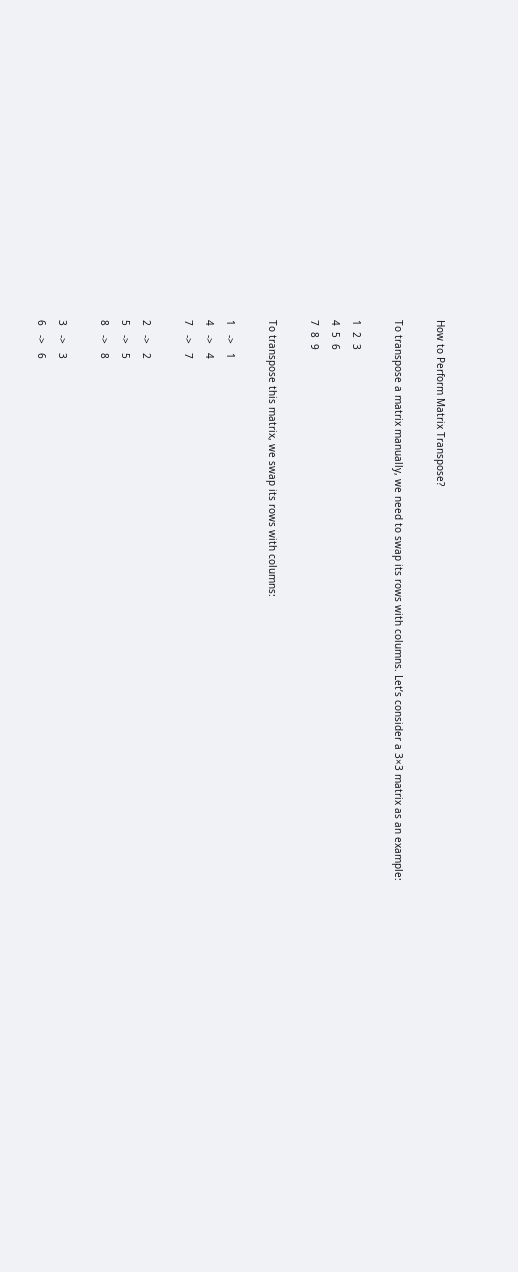How to Perform Matrix Transpose?

To transpose a matrix manually, we need to swap its rows with columns. Let’s consider a 3×3 matrix as an example:

1  2  3
4  5  6
7  8  9

To transpose this matrix, we swap its rows with columns:

1   ->   1
4   ->   4
7   ->   7

2   ->   2
5   ->   5
8   ->   8

3   ->   3
6   ->   6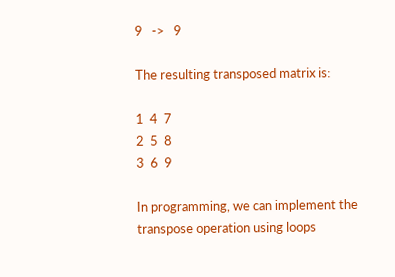9   ->   9

The resulting transposed matrix is:

1  4  7
2  5  8
3  6  9

In programming, we can implement the transpose operation using loops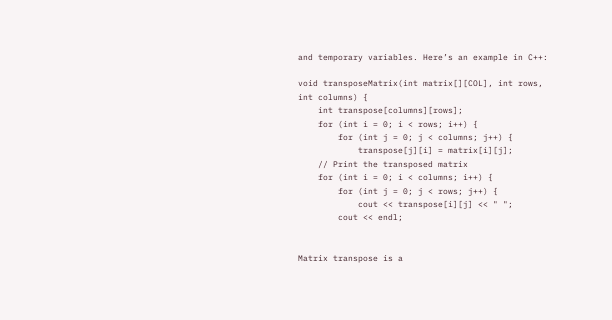and temporary variables. Here’s an example in C++:

void transposeMatrix(int matrix[][COL], int rows, int columns) {
    int transpose[columns][rows];
    for (int i = 0; i < rows; i++) {
        for (int j = 0; j < columns; j++) {
            transpose[j][i] = matrix[i][j];
    // Print the transposed matrix
    for (int i = 0; i < columns; i++) {
        for (int j = 0; j < rows; j++) {
            cout << transpose[i][j] << " ";
        cout << endl;


Matrix transpose is a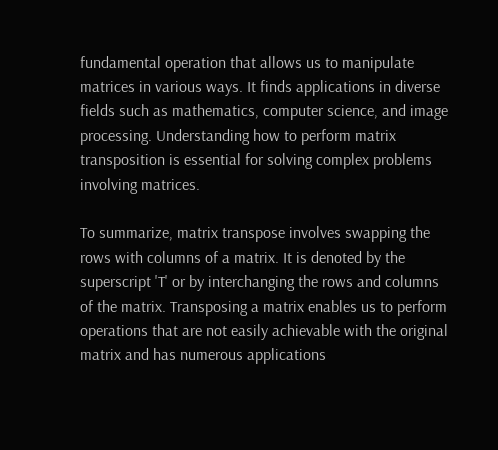fundamental operation that allows us to manipulate matrices in various ways. It finds applications in diverse fields such as mathematics, computer science, and image processing. Understanding how to perform matrix transposition is essential for solving complex problems involving matrices.

To summarize, matrix transpose involves swapping the rows with columns of a matrix. It is denoted by the superscript 'T' or by interchanging the rows and columns of the matrix. Transposing a matrix enables us to perform operations that are not easily achievable with the original matrix and has numerous applications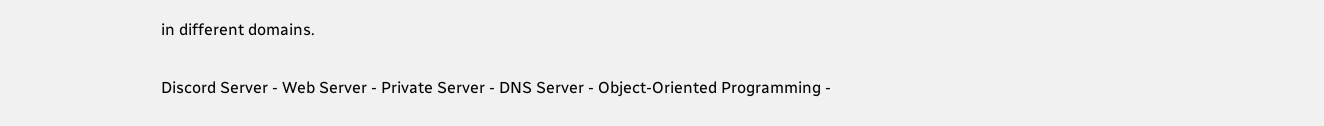in different domains.

Discord Server - Web Server - Private Server - DNS Server - Object-Oriented Programming -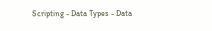Scripting - Data Types - Data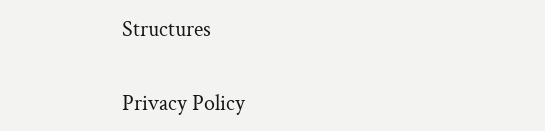Structures

Privacy Policy